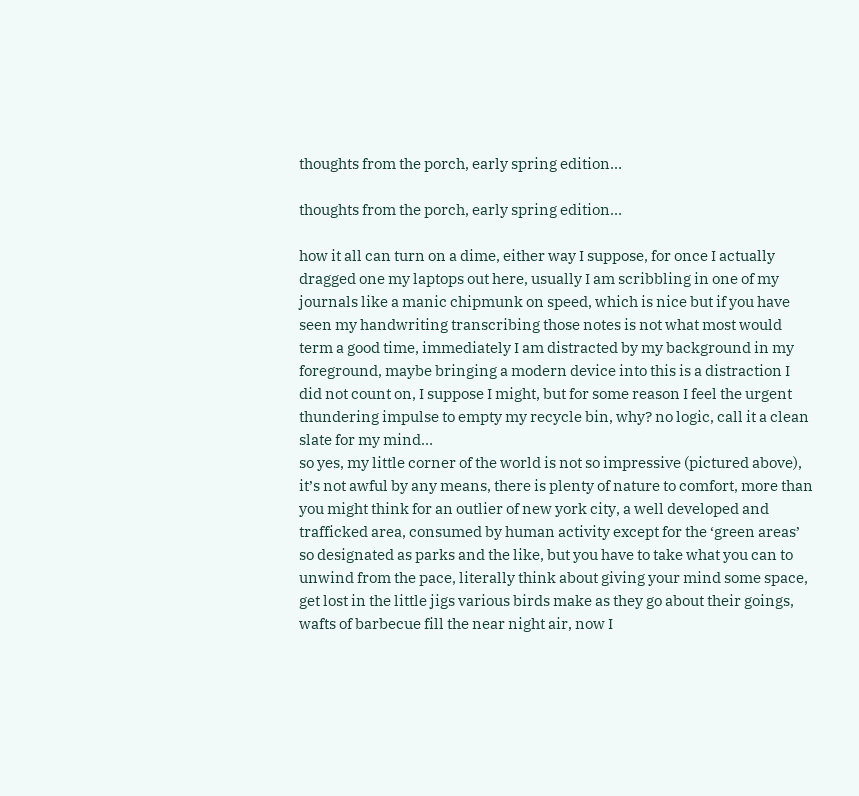thoughts from the porch, early spring edition…

thoughts from the porch, early spring edition…

how it all can turn on a dime, either way I suppose, for once I actually dragged one my laptops out here, usually I am scribbling in one of my journals like a manic chipmunk on speed, which is nice but if you have seen my handwriting transcribing those notes is not what most would term a good time, immediately I am distracted by my background in my foreground, maybe bringing a modern device into this is a distraction I did not count on, I suppose I might, but for some reason I feel the urgent thundering impulse to empty my recycle bin, why? no logic, call it a clean slate for my mind…
so yes, my little corner of the world is not so impressive (pictured above), it’s not awful by any means, there is plenty of nature to comfort, more than you might think for an outlier of new york city, a well developed and trafficked area, consumed by human activity except for the ‘green areas’ so designated as parks and the like, but you have to take what you can to unwind from the pace, literally think about giving your mind some space, get lost in the little jigs various birds make as they go about their goings, wafts of barbecue fill the near night air, now I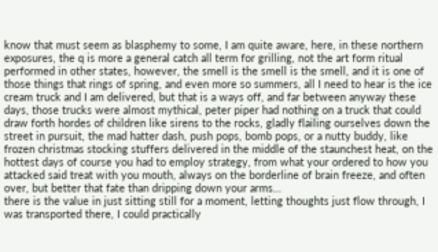know that must seem as blasphemy to some, I am quite aware, here, in these northern exposures, the q is more a general catch all term for grilling, not the art form ritual performed in other states, however, the smell is the smell is the smell, and it is one of those things that rings of spring, and even more so summers, all I need to hear is the ice cream truck and I am delivered, but that is a ways off, and far between anyway these days, those trucks were almost mythical, peter piper had nothing on a truck that could draw forth hordes of children like sirens to the rocks, gladly flailing ourselves down the street in pursuit, the mad hatter dash, push pops, bomb pops, or a nutty buddy, like frozen christmas stocking stuffers delivered in the middle of the staunchest heat, on the hottest days of course you had to employ strategy, from what your ordered to how you attacked said treat with you mouth, always on the borderline of brain freeze, and often over, but better that fate than dripping down your arms…
there is the value in just sitting still for a moment, letting thoughts just flow through, I was transported there, I could practically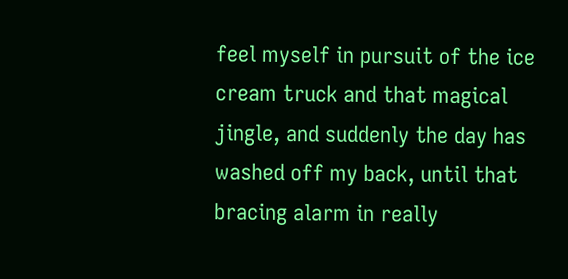feel myself in pursuit of the ice cream truck and that magical jingle, and suddenly the day has washed off my back, until that bracing alarm in really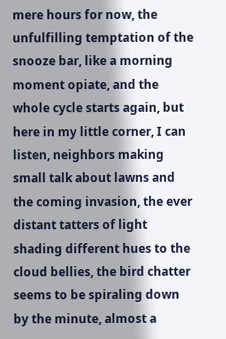mere hours for now, the unfulfilling temptation of the snooze bar, like a morning moment opiate, and the whole cycle starts again, but here in my little corner, I can listen, neighbors making small talk about lawns and the coming invasion, the ever distant tatters of light shading different hues to the cloud bellies, the bird chatter seems to be spiraling down by the minute, almost a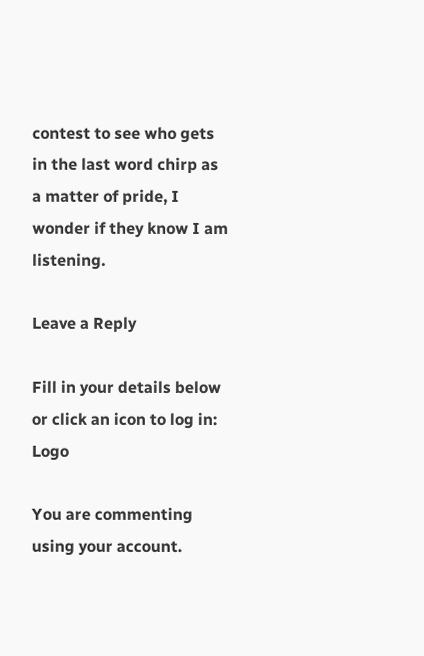contest to see who gets in the last word chirp as a matter of pride, I wonder if they know I am listening.

Leave a Reply

Fill in your details below or click an icon to log in: Logo

You are commenting using your account.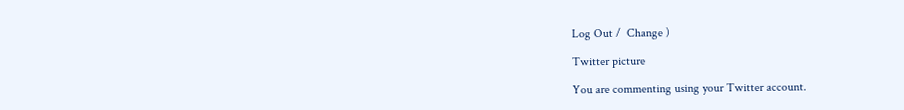Log Out /  Change )

Twitter picture

You are commenting using your Twitter account.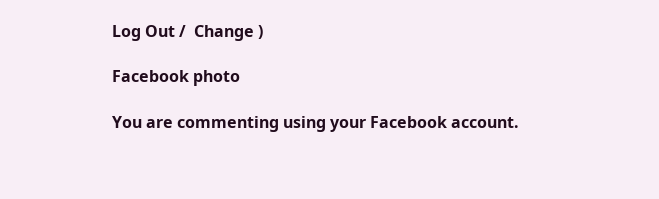Log Out /  Change )

Facebook photo

You are commenting using your Facebook account.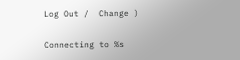Log Out /  Change )

Connecting to %s